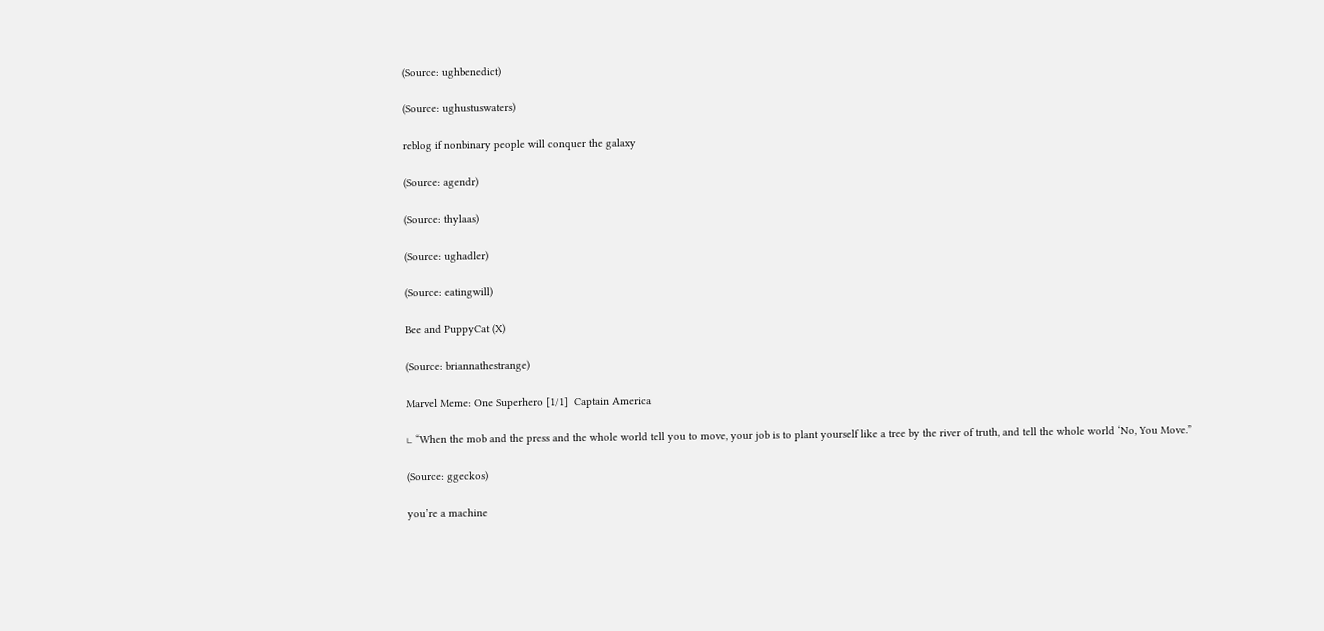(Source: ughbenedict)

(Source: ughustuswaters)

reblog if nonbinary people will conquer the galaxy

(Source: agendr)

(Source: thylaas)

(Source: ughadler)

(Source: eatingwill)

Bee and PuppyCat (X)

(Source: briannathestrange)

Marvel Meme: One Superhero [1/1]  Captain America

∟ “When the mob and the press and the whole world tell you to move, your job is to plant yourself like a tree by the river of truth, and tell the whole world ‘No, You Move.”

(Source: ggeckos)

you’re a machine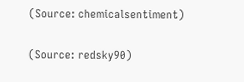(Source: chemicalsentiment)

(Source: redsky90)